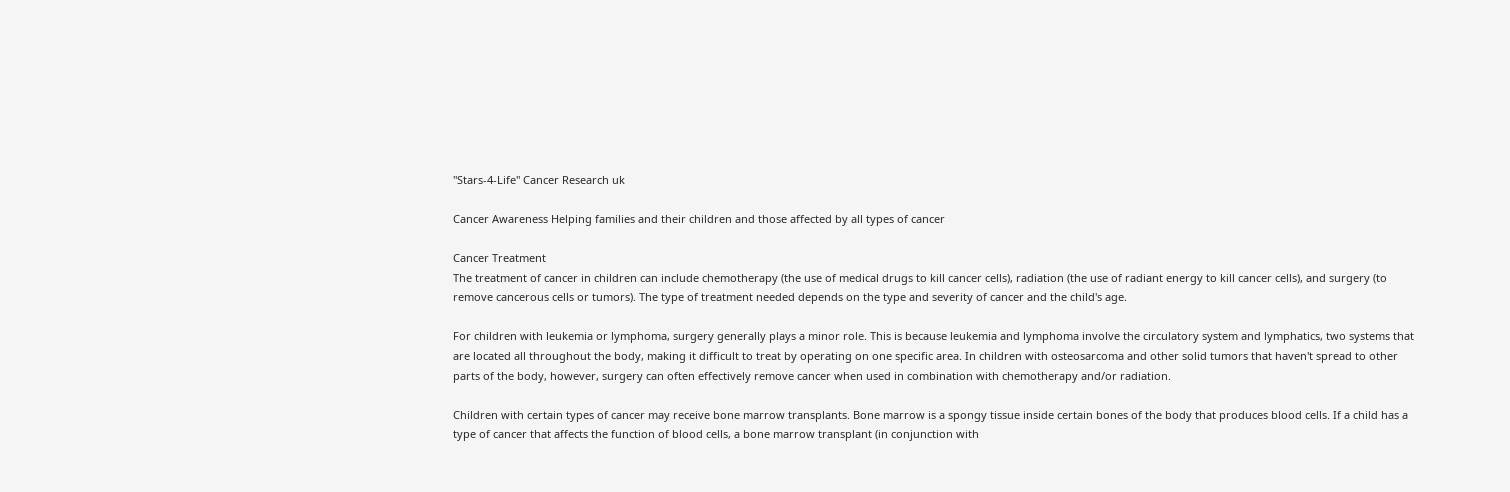"Stars-4-Life" Cancer Research uk

Cancer Awareness Helping families and their children and those affected by all types of cancer

Cancer Treatment
The treatment of cancer in children can include chemotherapy (the use of medical drugs to kill cancer cells), radiation (the use of radiant energy to kill cancer cells), and surgery (to remove cancerous cells or tumors). The type of treatment needed depends on the type and severity of cancer and the child's age.

For children with leukemia or lymphoma, surgery generally plays a minor role. This is because leukemia and lymphoma involve the circulatory system and lymphatics, two systems that are located all throughout the body, making it difficult to treat by operating on one specific area. In children with osteosarcoma and other solid tumors that haven't spread to other parts of the body, however, surgery can often effectively remove cancer when used in combination with chemotherapy and/or radiation.

Children with certain types of cancer may receive bone marrow transplants. Bone marrow is a spongy tissue inside certain bones of the body that produces blood cells. If a child has a type of cancer that affects the function of blood cells, a bone marrow transplant (in conjunction with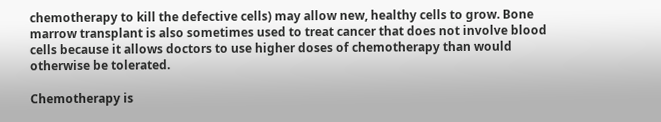chemotherapy to kill the defective cells) may allow new, healthy cells to grow. Bone marrow transplant is also sometimes used to treat cancer that does not involve blood cells because it allows doctors to use higher doses of chemotherapy than would otherwise be tolerated.

Chemotherapy is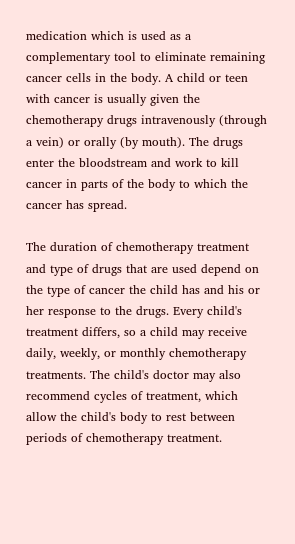medication which is used as a complementary tool to eliminate remaining cancer cells in the body. A child or teen with cancer is usually given the chemotherapy drugs intravenously (through a vein) or orally (by mouth). The drugs enter the bloodstream and work to kill cancer in parts of the body to which the cancer has spread.

The duration of chemotherapy treatment and type of drugs that are used depend on the type of cancer the child has and his or her response to the drugs. Every child's treatment differs, so a child may receive daily, weekly, or monthly chemotherapy treatments. The child's doctor may also recommend cycles of treatment, which allow the child's body to rest between periods of chemotherapy treatment.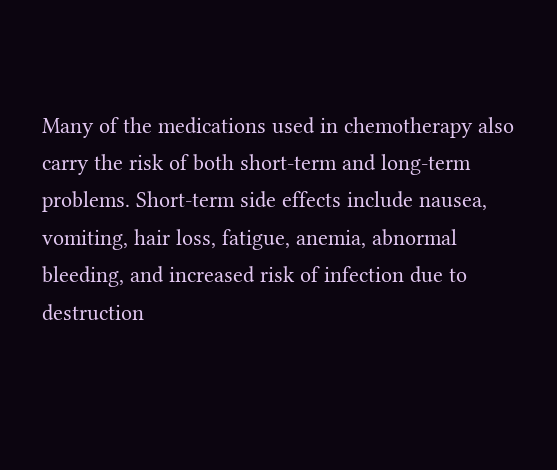Many of the medications used in chemotherapy also carry the risk of both short-term and long-term problems. Short-term side effects include nausea, vomiting, hair loss, fatigue, anemia, abnormal bleeding, and increased risk of infection due to destruction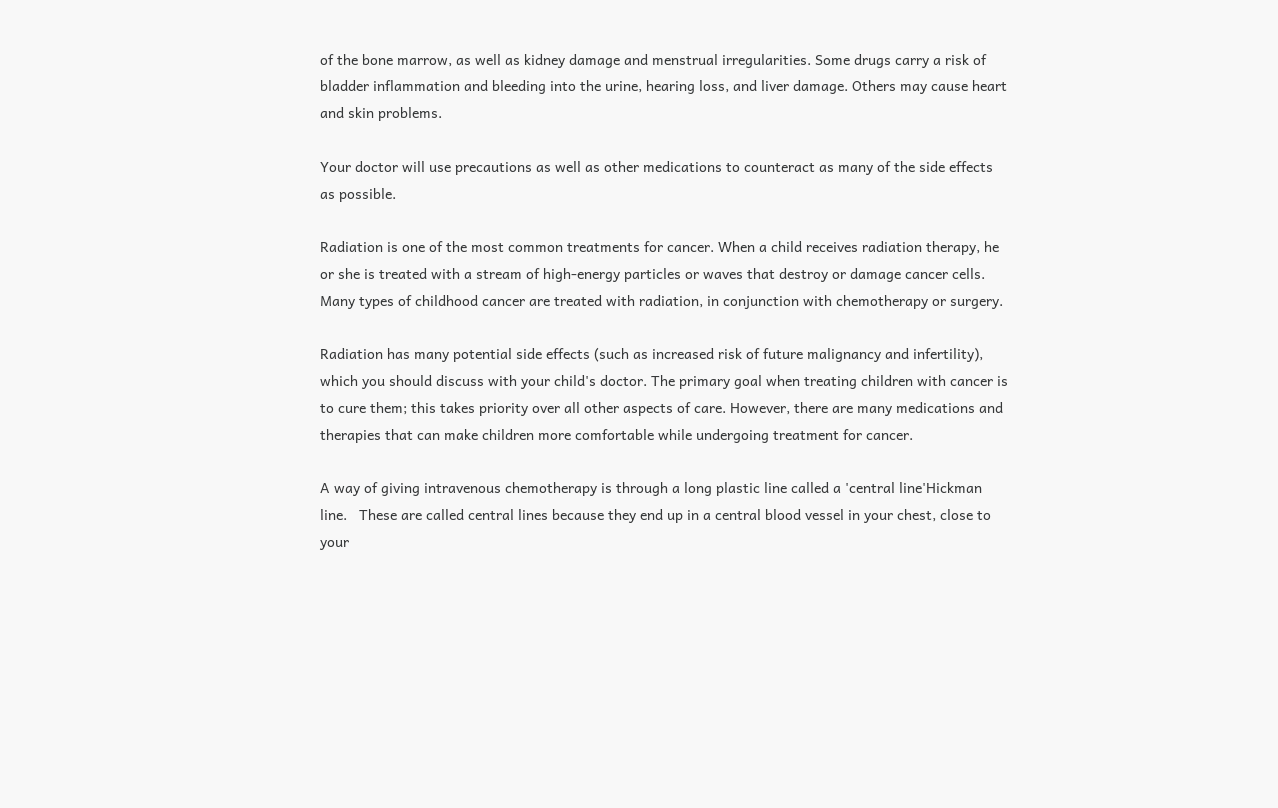of the bone marrow, as well as kidney damage and menstrual irregularities. Some drugs carry a risk of bladder inflammation and bleeding into the urine, hearing loss, and liver damage. Others may cause heart and skin problems.

Your doctor will use precautions as well as other medications to counteract as many of the side effects as possible.

Radiation is one of the most common treatments for cancer. When a child receives radiation therapy, he or she is treated with a stream of high-energy particles or waves that destroy or damage cancer cells. Many types of childhood cancer are treated with radiation, in conjunction with chemotherapy or surgery.

Radiation has many potential side effects (such as increased risk of future malignancy and infertility), which you should discuss with your child's doctor. The primary goal when treating children with cancer is to cure them; this takes priority over all other aspects of care. However, there are many medications and therapies that can make children more comfortable while undergoing treatment for cancer.

A way of giving intravenous chemotherapy is through a long plastic line called a 'central line'Hickman line.   These are called central lines because they end up in a central blood vessel in your chest, close to your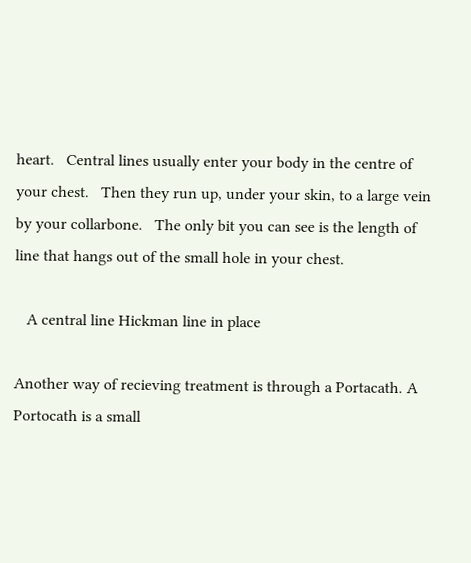heart.   Central lines usually enter your body in the centre of your chest.   Then they run up, under your skin, to a large vein by your collarbone.   The only bit you can see is the length of line that hangs out of the small hole in your chest.

   A central line Hickman line in place

Another way of recieving treatment is through a Portacath. A Portocath is a small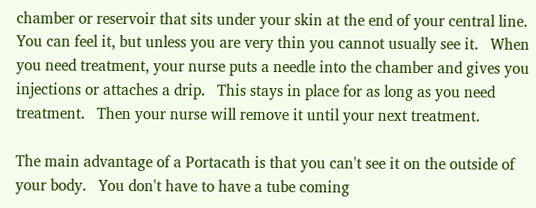chamber or reservoir that sits under your skin at the end of your central line.   You can feel it, but unless you are very thin you cannot usually see it.   When you need treatment, your nurse puts a needle into the chamber and gives you injections or attaches a drip.   This stays in place for as long as you need treatment.   Then your nurse will remove it until your next treatment.

The main advantage of a Portacath is that you can't see it on the outside of your body.   You don't have to have a tube coming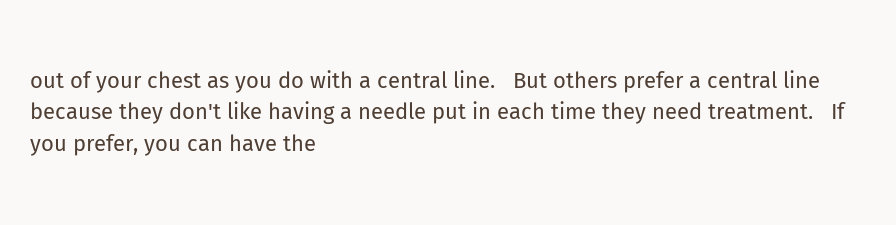out of your chest as you do with a central line.   But others prefer a central line because they don't like having a needle put in each time they need treatment.   If you prefer, you can have the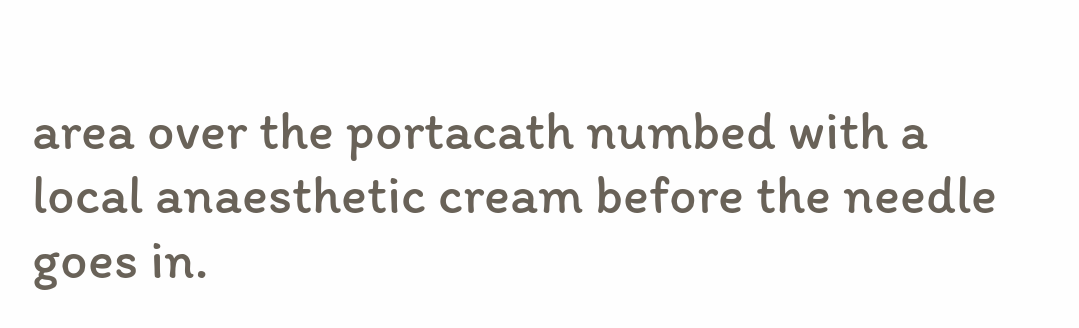area over the portacath numbed with a local anaesthetic cream before the needle goes in.